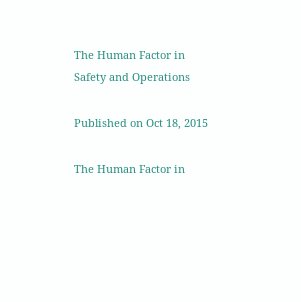The Human Factor in Safety and Operations

Published on Oct 18, 2015

The Human Factor in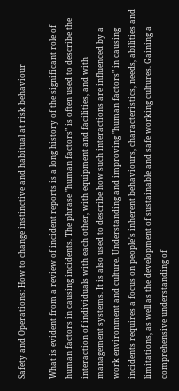Safety and Operations: How to change instinctive and habitual at risk behaviour

What is evident from a review of incident reports is a long history of the significant role of human factors in causing incidents. The phrase "human factors" is often used to describe the interaction of individuals with each other, with equipment and facilities, and with management systems. It is also used to describe how such interactions are influenced by a work environment and culture. Understanding and improving "human factors" in causing incidents requires a focus on people's inherent behaviours, characteristics, needs, abilities and limitations, as well as the development of sustainable and safe working cultures. Gaining a comprehensive understanding of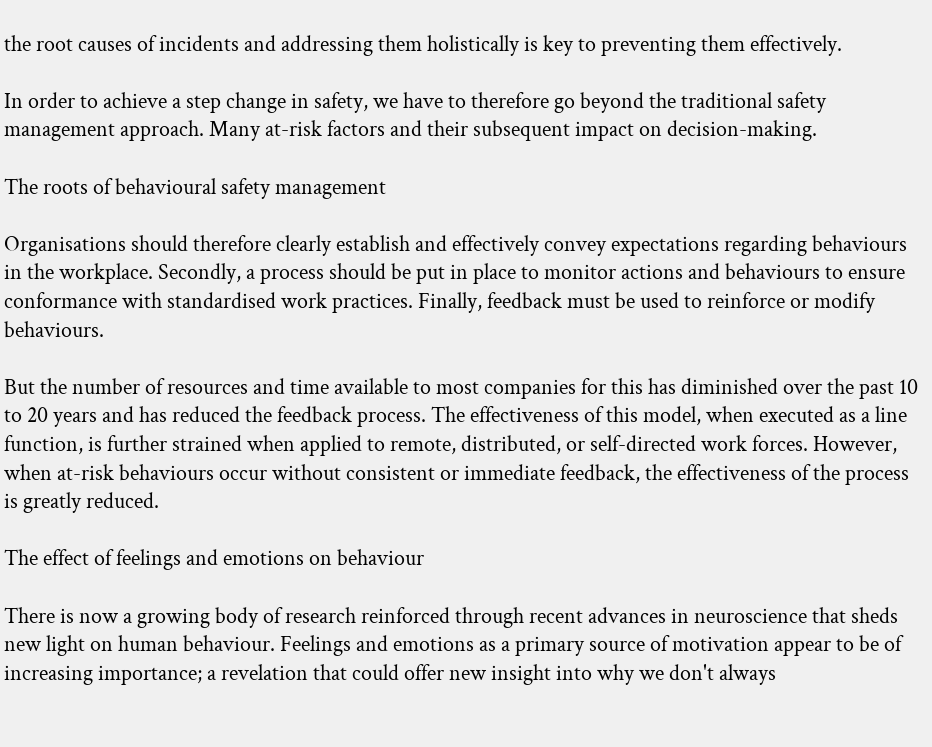the root causes of incidents and addressing them holistically is key to preventing them effectively.

In order to achieve a step change in safety, we have to therefore go beyond the traditional safety management approach. Many at-risk factors and their subsequent impact on decision-making.

The roots of behavioural safety management

Organisations should therefore clearly establish and effectively convey expectations regarding behaviours in the workplace. Secondly, a process should be put in place to monitor actions and behaviours to ensure conformance with standardised work practices. Finally, feedback must be used to reinforce or modify behaviours.

But the number of resources and time available to most companies for this has diminished over the past 10 to 20 years and has reduced the feedback process. The effectiveness of this model, when executed as a line function, is further strained when applied to remote, distributed, or self-directed work forces. However, when at-risk behaviours occur without consistent or immediate feedback, the effectiveness of the process is greatly reduced.

The effect of feelings and emotions on behaviour

There is now a growing body of research reinforced through recent advances in neuroscience that sheds new light on human behaviour. Feelings and emotions as a primary source of motivation appear to be of increasing importance; a revelation that could offer new insight into why we don't always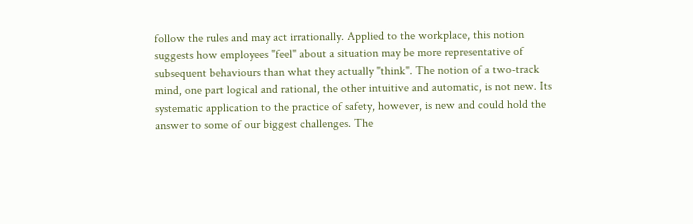follow the rules and may act irrationally. Applied to the workplace, this notion suggests how employees "feel" about a situation may be more representative of subsequent behaviours than what they actually "think". The notion of a two-track mind, one part logical and rational, the other intuitive and automatic, is not new. Its systematic application to the practice of safety, however, is new and could hold the answer to some of our biggest challenges. The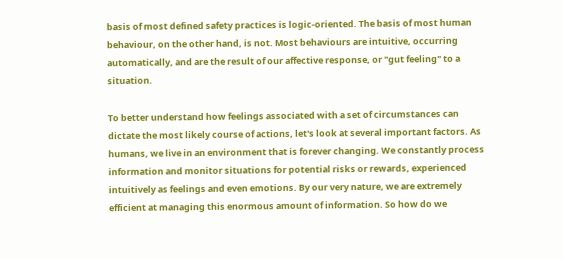basis of most defined safety practices is logic-oriented. The basis of most human behaviour, on the other hand, is not. Most behaviours are intuitive, occurring automatically, and are the result of our affective response, or "gut feeling" to a situation.

To better understand how feelings associated with a set of circumstances can dictate the most likely course of actions, let's look at several important factors. As humans, we live in an environment that is forever changing. We constantly process information and monitor situations for potential risks or rewards, experienced intuitively as feelings and even emotions. By our very nature, we are extremely efficient at managing this enormous amount of information. So how do we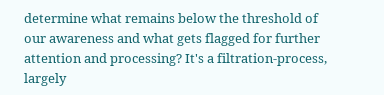determine what remains below the threshold of our awareness and what gets flagged for further attention and processing? It's a filtration-process, largely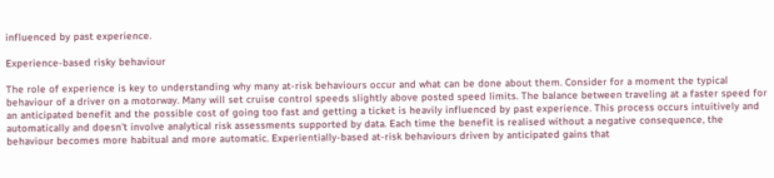influenced by past experience.

Experience-based risky behaviour

The role of experience is key to understanding why many at-risk behaviours occur and what can be done about them. Consider for a moment the typical behaviour of a driver on a motorway. Many will set cruise control speeds slightly above posted speed limits. The balance between traveling at a faster speed for an anticipated benefit and the possible cost of going too fast and getting a ticket is heavily influenced by past experience. This process occurs intuitively and automatically and doesn't involve analytical risk assessments supported by data. Each time the benefit is realised without a negative consequence, the behaviour becomes more habitual and more automatic. Experientially-based at-risk behaviours driven by anticipated gains that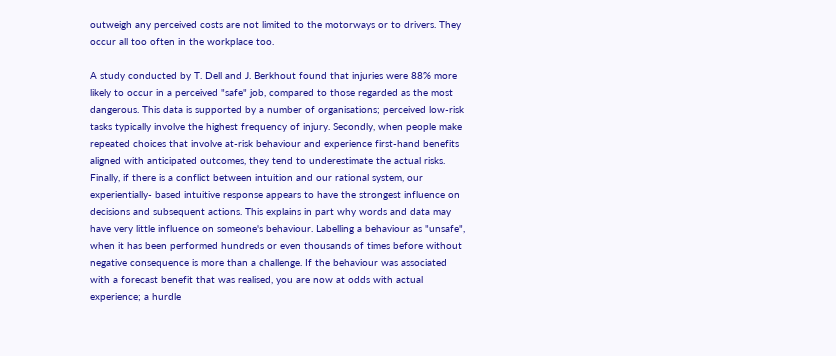outweigh any perceived costs are not limited to the motorways or to drivers. They occur all too often in the workplace too.

A study conducted by T. Dell and J. Berkhout found that injuries were 88% more likely to occur in a perceived "safe" job, compared to those regarded as the most dangerous. This data is supported by a number of organisations; perceived low-risk tasks typically involve the highest frequency of injury. Secondly, when people make repeated choices that involve at-risk behaviour and experience first-hand benefits aligned with anticipated outcomes, they tend to underestimate the actual risks. Finally, if there is a conflict between intuition and our rational system, our experientially- based intuitive response appears to have the strongest influence on decisions and subsequent actions. This explains in part why words and data may have very little influence on someone's behaviour. Labelling a behaviour as "unsafe", when it has been performed hundreds or even thousands of times before without negative consequence is more than a challenge. If the behaviour was associated with a forecast benefit that was realised, you are now at odds with actual experience; a hurdle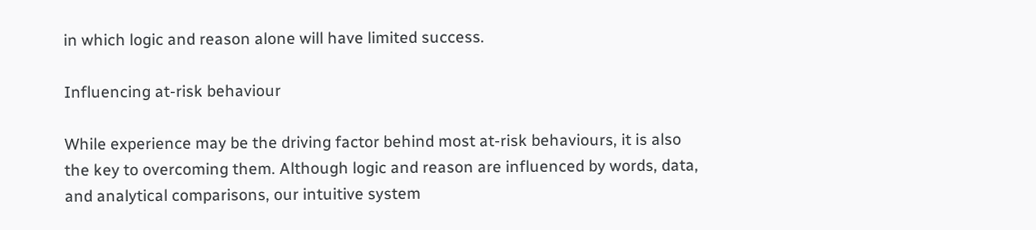in which logic and reason alone will have limited success.

Influencing at-risk behaviour

While experience may be the driving factor behind most at-risk behaviours, it is also the key to overcoming them. Although logic and reason are influenced by words, data, and analytical comparisons, our intuitive system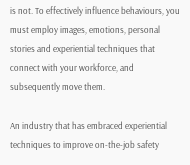is not. To effectively influence behaviours, you must employ images, emotions, personal stories and experiential techniques that connect with your workforce, and subsequently move them.

An industry that has embraced experiential techniques to improve on-the-job safety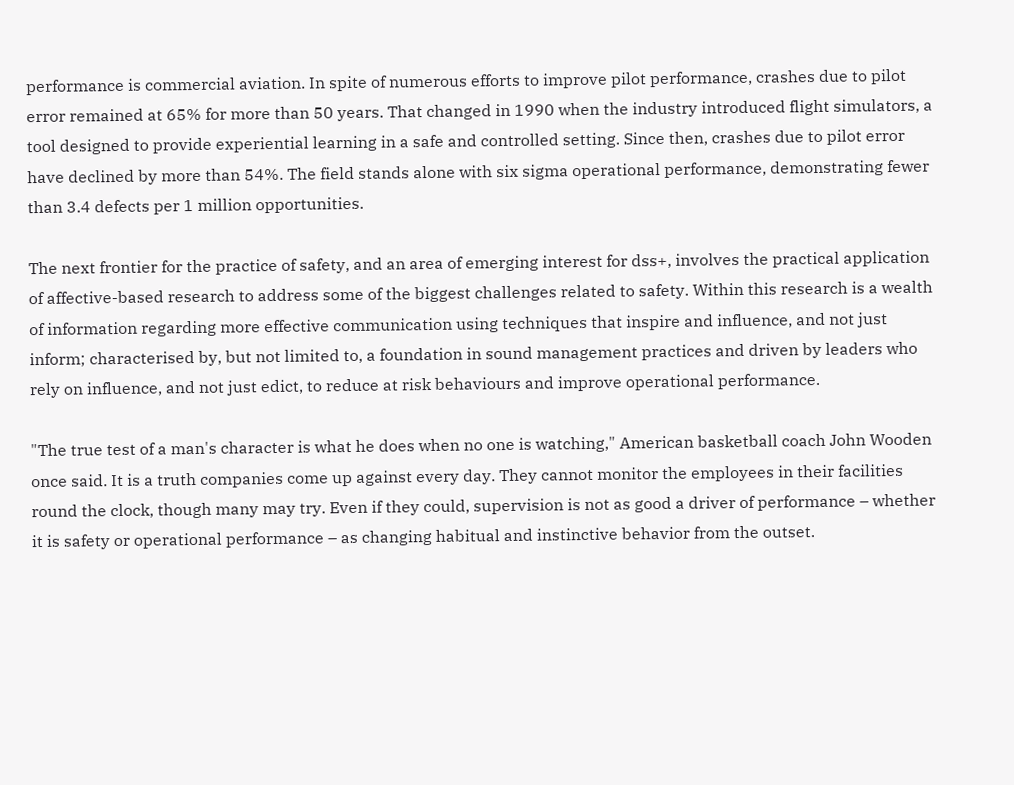performance is commercial aviation. In spite of numerous efforts to improve pilot performance, crashes due to pilot error remained at 65% for more than 50 years. That changed in 1990 when the industry introduced flight simulators, a tool designed to provide experiential learning in a safe and controlled setting. Since then, crashes due to pilot error have declined by more than 54%. The field stands alone with six sigma operational performance, demonstrating fewer than 3.4 defects per 1 million opportunities.

The next frontier for the practice of safety, and an area of emerging interest for dss+, involves the practical application of affective-based research to address some of the biggest challenges related to safety. Within this research is a wealth of information regarding more effective communication using techniques that inspire and influence, and not just inform; characterised by, but not limited to, a foundation in sound management practices and driven by leaders who rely on influence, and not just edict, to reduce at risk behaviours and improve operational performance.

"The true test of a man's character is what he does when no one is watching," American basketball coach John Wooden once said. It is a truth companies come up against every day. They cannot monitor the employees in their facilities round the clock, though many may try. Even if they could, supervision is not as good a driver of performance – whether it is safety or operational performance – as changing habitual and instinctive behavior from the outset.